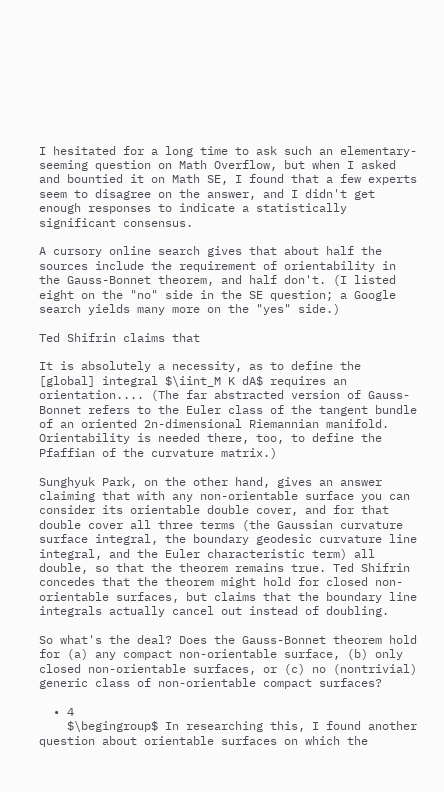I hesitated for a long time to ask such an elementary-seeming question on Math Overflow, but when I asked and bountied it on Math SE, I found that a few experts seem to disagree on the answer, and I didn't get enough responses to indicate a statistically significant consensus.

A cursory online search gives that about half the sources include the requirement of orientability in the Gauss-Bonnet theorem, and half don't. (I listed eight on the "no" side in the SE question; a Google search yields many more on the "yes" side.)

Ted Shifrin claims that

It is absolutely a necessity, as to define the [global] integral $\iint_M K dA$ requires an orientation.... (The far abstracted version of Gauss-Bonnet refers to the Euler class of the tangent bundle of an oriented 2n-dimensional Riemannian manifold. Orientability is needed there, too, to define the Pfaffian of the curvature matrix.)

Sunghyuk Park, on the other hand, gives an answer claiming that with any non-orientable surface you can consider its orientable double cover, and for that double cover all three terms (the Gaussian curvature surface integral, the boundary geodesic curvature line integral, and the Euler characteristic term) all double, so that the theorem remains true. Ted Shifrin concedes that the theorem might hold for closed non-orientable surfaces, but claims that the boundary line integrals actually cancel out instead of doubling.

So what's the deal? Does the Gauss-Bonnet theorem hold for (a) any compact non-orientable surface, (b) only closed non-orientable surfaces, or (c) no (nontrivial) generic class of non-orientable compact surfaces?

  • 4
    $\begingroup$ In researching this, I found another question about orientable surfaces on which the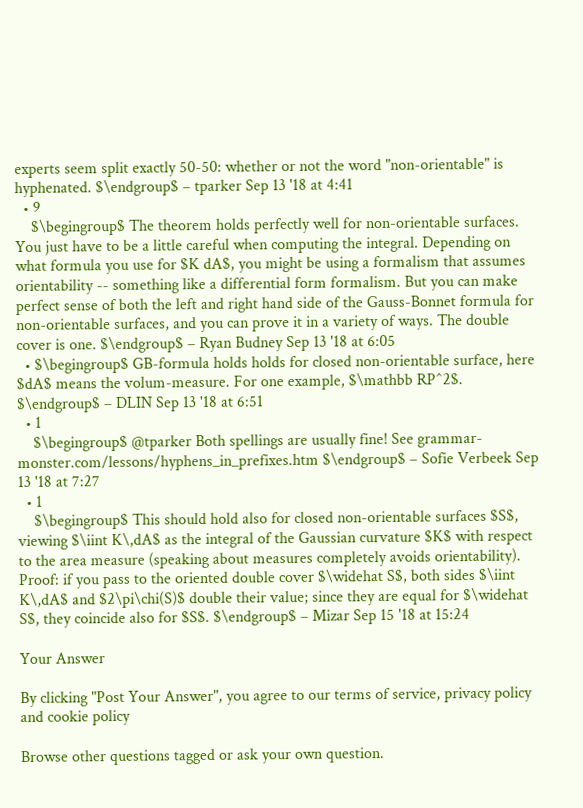experts seem split exactly 50-50: whether or not the word "non-orientable" is hyphenated. $\endgroup$ – tparker Sep 13 '18 at 4:41
  • 9
    $\begingroup$ The theorem holds perfectly well for non-orientable surfaces. You just have to be a little careful when computing the integral. Depending on what formula you use for $K dA$, you might be using a formalism that assumes orientability -- something like a differential form formalism. But you can make perfect sense of both the left and right hand side of the Gauss-Bonnet formula for non-orientable surfaces, and you can prove it in a variety of ways. The double cover is one. $\endgroup$ – Ryan Budney Sep 13 '18 at 6:05
  • $\begingroup$ GB-formula holds holds for closed non-orientable surface, here $dA$ means the volum-measure. For one example, $\mathbb RP^2$. $\endgroup$ – DLIN Sep 13 '18 at 6:51
  • 1
    $\begingroup$ @tparker Both spellings are usually fine! See grammar-monster.com/lessons/hyphens_in_prefixes.htm $\endgroup$ – Sofie Verbeek Sep 13 '18 at 7:27
  • 1
    $\begingroup$ This should hold also for closed non-orientable surfaces $S$, viewing $\iint K\,dA$ as the integral of the Gaussian curvature $K$ with respect to the area measure (speaking about measures completely avoids orientability). Proof: if you pass to the oriented double cover $\widehat S$, both sides $\iint K\,dA$ and $2\pi\chi(S)$ double their value; since they are equal for $\widehat S$, they coincide also for $S$. $\endgroup$ – Mizar Sep 15 '18 at 15:24

Your Answer

By clicking "Post Your Answer", you agree to our terms of service, privacy policy and cookie policy

Browse other questions tagged or ask your own question.